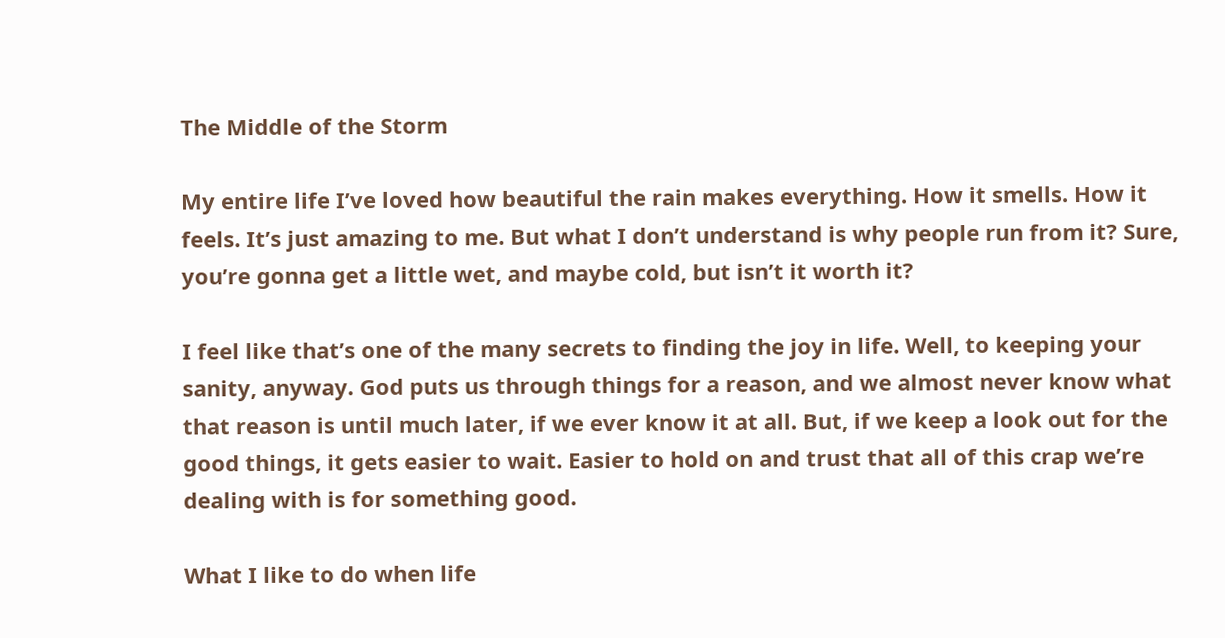The Middle of the Storm

My entire life I’ve loved how beautiful the rain makes everything. How it smells. How it feels. It’s just amazing to me. But what I don’t understand is why people run from it? Sure, you’re gonna get a little wet, and maybe cold, but isn’t it worth it?

I feel like that’s one of the many secrets to finding the joy in life. Well, to keeping your sanity, anyway. God puts us through things for a reason, and we almost never know what that reason is until much later, if we ever know it at all. But, if we keep a look out for the good things, it gets easier to wait. Easier to hold on and trust that all of this crap we’re dealing with is for something good.

What I like to do when life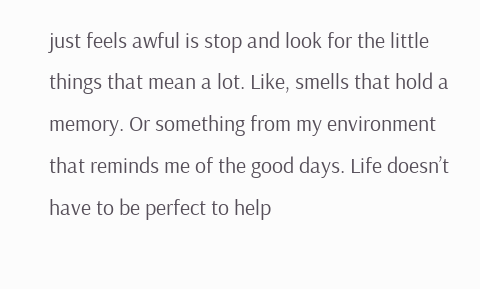just feels awful is stop and look for the little things that mean a lot. Like, smells that hold a memory. Or something from my environment that reminds me of the good days. Life doesn’t have to be perfect to help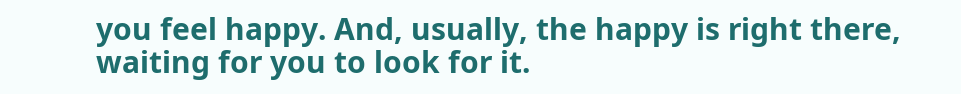you feel happy. And, usually, the happy is right there, waiting for you to look for it.